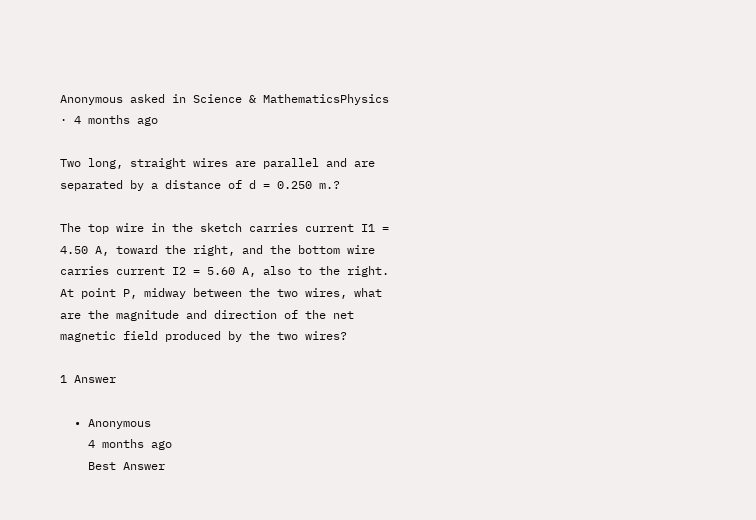Anonymous asked in Science & MathematicsPhysics · 4 months ago

Two long, straight wires are parallel and are separated by a distance of d = 0.250 m.?

The top wire in the sketch carries current I1 = 4.50 A, toward the right, and the bottom wire carries current I2 = 5.60 A, also to the right. At point P, midway between the two wires, what are the magnitude and direction of the net magnetic field produced by the two wires?

1 Answer

  • Anonymous
    4 months ago
    Best Answer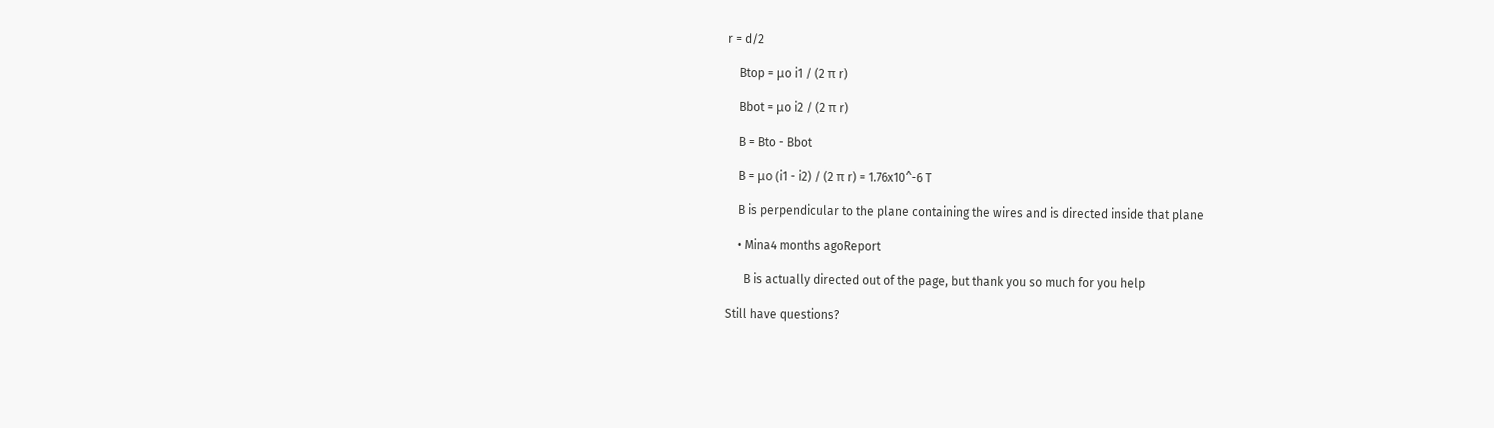r = d/2

    Btop = μo i1 / (2 π r)

    Bbot = μo i2 / (2 π r)

    B = Bto - Bbot

    B = μo (i1 - i2) / (2 π r) = 1.76x10^-6 T

    B is perpendicular to the plane containing the wires and is directed inside that plane

    • Mina4 months agoReport

      B is actually directed out of the page, but thank you so much for you help

Still have questions?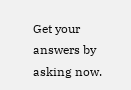Get your answers by asking now.